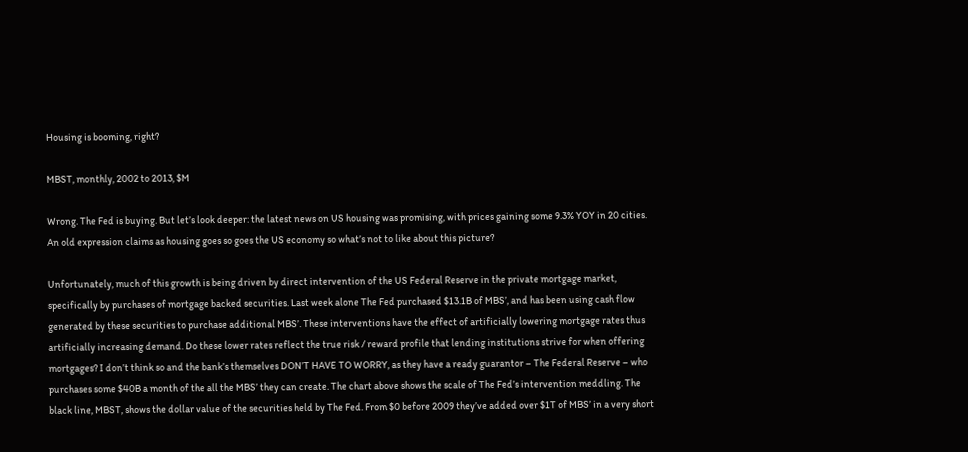Housing is booming, right?

MBST, monthly, 2002 to 2013, $M

Wrong. The Fed is buying. But let’s look deeper: the latest news on US housing was promising, with prices gaining some 9.3% YOY in 20 cities. An old expression claims as housing goes so goes the US economy so what’s not to like about this picture?

Unfortunately, much of this growth is being driven by direct intervention of the US Federal Reserve in the private mortgage market, specifically by purchases of mortgage backed securities. Last week alone The Fed purchased $13.1B of MBS’, and has been using cash flow generated by these securities to purchase additional MBS’. These interventions have the effect of artificially lowering mortgage rates thus artificially increasing demand. Do these lower rates reflect the true risk / reward profile that lending institutions strive for when offering mortgages? I don’t think so and the bank’s themselves DON’T HAVE TO WORRY, as they have a ready guarantor – The Federal Reserve – who purchases some $40B a month of the all the MBS’ they can create. The chart above shows the scale of The Fed’s intervention meddling. The black line, MBST, shows the dollar value of the securities held by The Fed. From $0 before 2009 they’ve added over $1T of MBS’ in a very short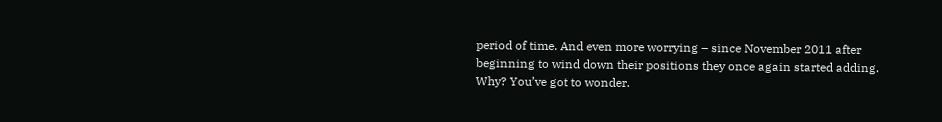period of time. And even more worrying – since November 2011 after beginning to wind down their positions they once again started adding. Why? You’ve got to wonder.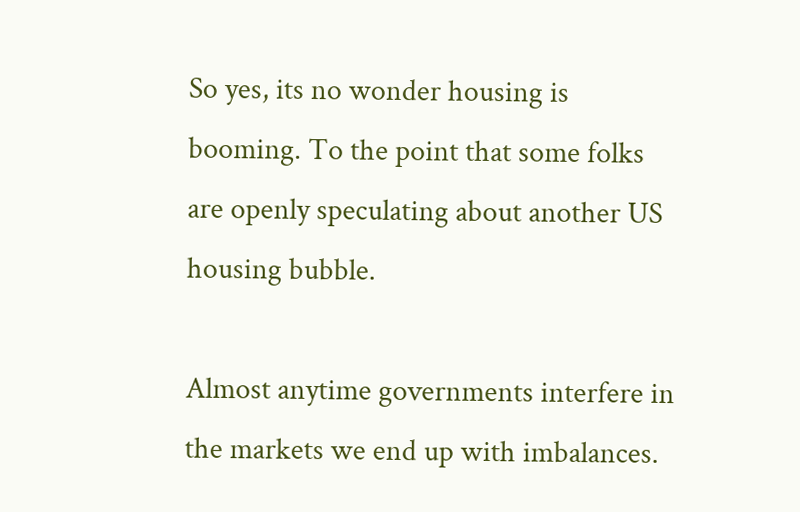So yes, its no wonder housing is booming. To the point that some folks are openly speculating about another US housing bubble.

Almost anytime governments interfere in the markets we end up with imbalances.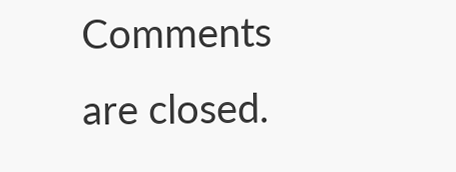Comments are closed.